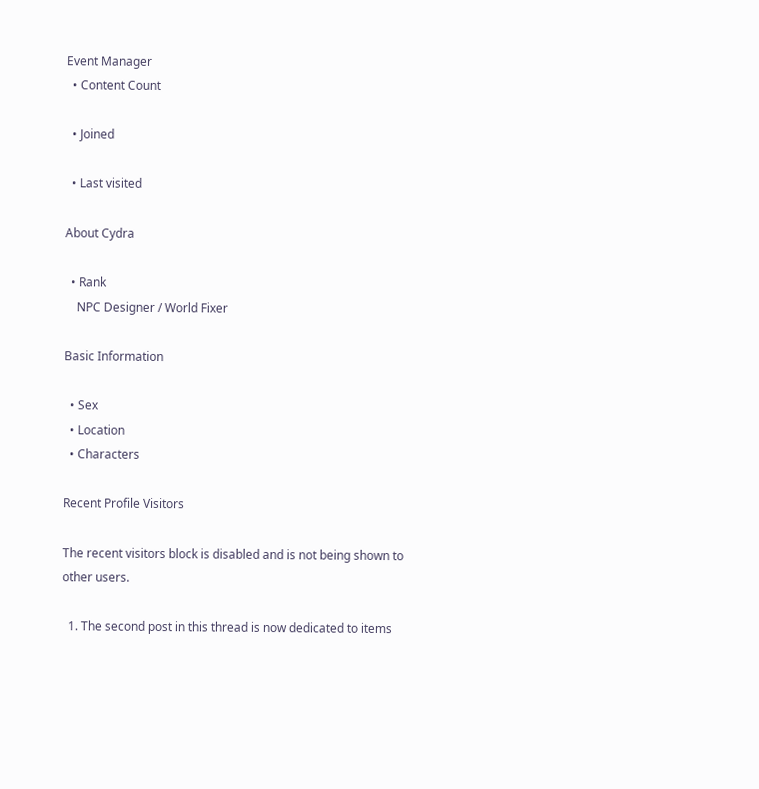Event Manager
  • Content Count

  • Joined

  • Last visited

About Cydra

  • Rank
    NPC Designer / World Fixer

Basic Information

  • Sex
  • Location
  • Characters

Recent Profile Visitors

The recent visitors block is disabled and is not being shown to other users.

  1. The second post in this thread is now dedicated to items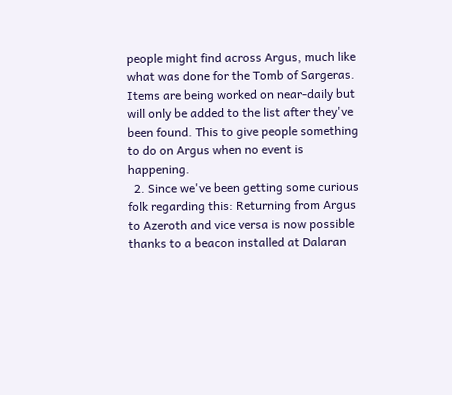people might find across Argus, much like what was done for the Tomb of Sargeras. Items are being worked on near-daily but will only be added to the list after they've been found. This to give people something to do on Argus when no event is happening.
  2. Since we've been getting some curious folk regarding this: Returning from Argus to Azeroth and vice versa is now possible thanks to a beacon installed at Dalaran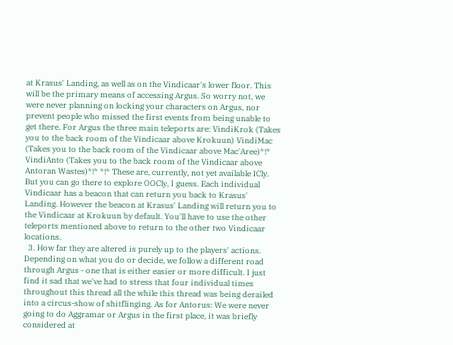at Krasus' Landing, as well as on the Vindicaar's lower floor. This will be the primary means of accessing Argus. So worry not, we were never planning on locking your characters on Argus, nor prevent people who missed the first events from being unable to get there. For Argus the three main teleports are: VindiKrok (Takes you to the back room of the Vindicaar above Krokuun) VindiMac (Takes you to the back room of the Vindicaar above Mac'Aree)*!* VindiAnto (Takes you to the back room of the Vindicaar above Antoran Wastes)*!* *!* These are, currently, not yet available ICly. But you can go there to explore OOCly, I guess. Each individual Vindicaar has a beacon that can return you back to Krasus' Landing. However the beacon at Krasus' Landing will return you to the Vindicaar at Krokuun by default. You'll have to use the other teleports mentioned above to return to the other two Vindicaar locations.
  3. How far they are altered is purely up to the players' actions. Depending on what you do or decide, we follow a different road through Argus - one that is either easier or more difficult. I just find it sad that we've had to stress that four individual times throughout this thread all the while this thread was being derailed into a circus-show of shitflinging. As for Antorus: We were never going to do Aggramar or Argus in the first place, it was briefly considered at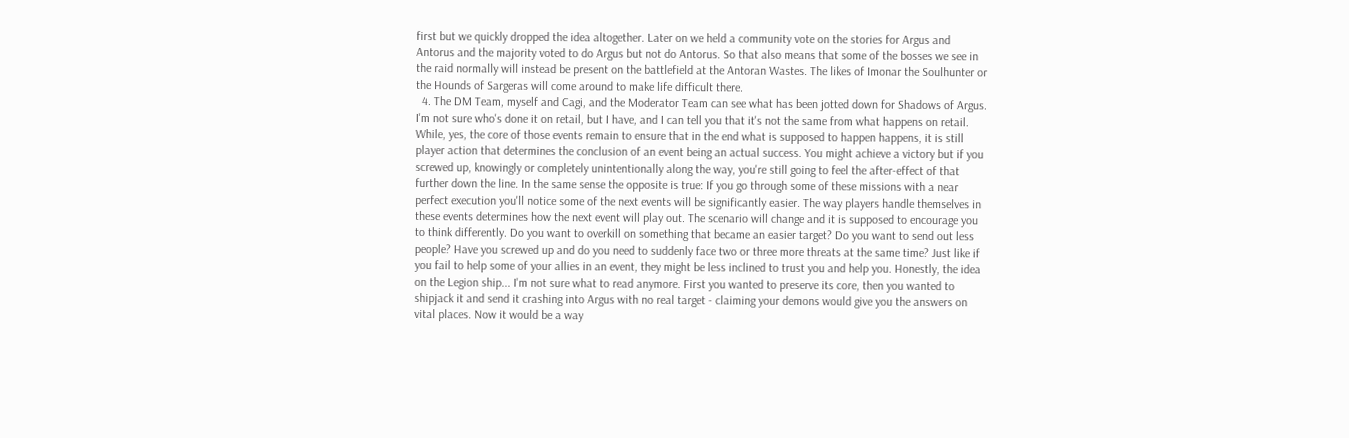first but we quickly dropped the idea altogether. Later on we held a community vote on the stories for Argus and Antorus and the majority voted to do Argus but not do Antorus. So that also means that some of the bosses we see in the raid normally will instead be present on the battlefield at the Antoran Wastes. The likes of Imonar the Soulhunter or the Hounds of Sargeras will come around to make life difficult there.
  4. The DM Team, myself and Cagi, and the Moderator Team can see what has been jotted down for Shadows of Argus. I'm not sure who's done it on retail, but I have, and I can tell you that it's not the same from what happens on retail. While, yes, the core of those events remain to ensure that in the end what is supposed to happen happens, it is still player action that determines the conclusion of an event being an actual success. You might achieve a victory but if you screwed up, knowingly or completely unintentionally along the way, you're still going to feel the after-effect of that further down the line. In the same sense the opposite is true: If you go through some of these missions with a near perfect execution you'll notice some of the next events will be significantly easier. The way players handle themselves in these events determines how the next event will play out. The scenario will change and it is supposed to encourage you to think differently. Do you want to overkill on something that became an easier target? Do you want to send out less people? Have you screwed up and do you need to suddenly face two or three more threats at the same time? Just like if you fail to help some of your allies in an event, they might be less inclined to trust you and help you. Honestly, the idea on the Legion ship... I'm not sure what to read anymore. First you wanted to preserve its core, then you wanted to shipjack it and send it crashing into Argus with no real target - claiming your demons would give you the answers on vital places. Now it would be a way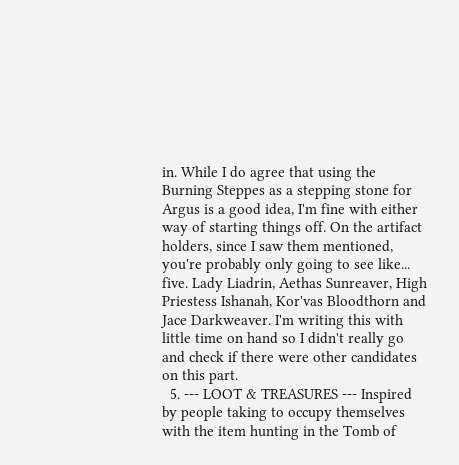in. While I do agree that using the Burning Steppes as a stepping stone for Argus is a good idea, I'm fine with either way of starting things off. On the artifact holders, since I saw them mentioned, you're probably only going to see like... five. Lady Liadrin, Aethas Sunreaver, High Priestess Ishanah, Kor'vas Bloodthorn and Jace Darkweaver. I'm writing this with little time on hand so I didn't really go and check if there were other candidates on this part.
  5. --- LOOT & TREASURES --- Inspired by people taking to occupy themselves with the item hunting in the Tomb of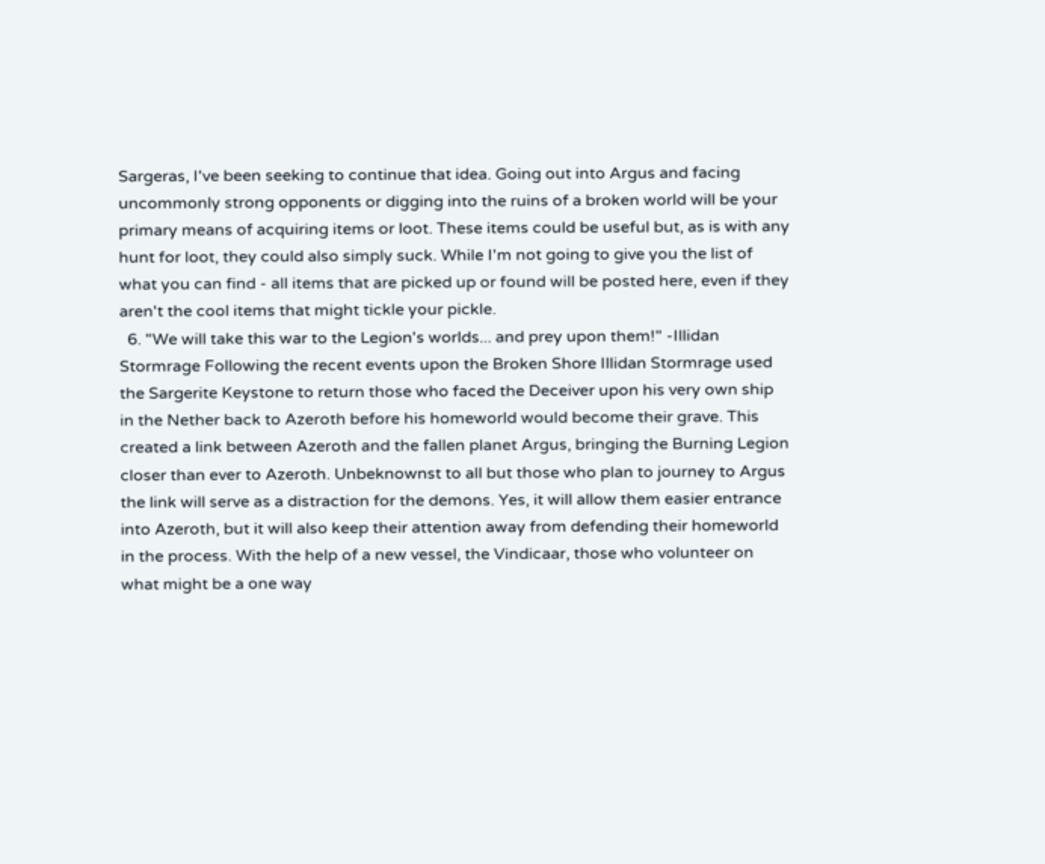Sargeras, I've been seeking to continue that idea. Going out into Argus and facing uncommonly strong opponents or digging into the ruins of a broken world will be your primary means of acquiring items or loot. These items could be useful but, as is with any hunt for loot, they could also simply suck. While I'm not going to give you the list of what you can find - all items that are picked up or found will be posted here, even if they aren't the cool items that might tickle your pickle.
  6. "We will take this war to the Legion's worlds... and prey upon them!" -Illidan Stormrage Following the recent events upon the Broken Shore Illidan Stormrage used the Sargerite Keystone to return those who faced the Deceiver upon his very own ship in the Nether back to Azeroth before his homeworld would become their grave. This created a link between Azeroth and the fallen planet Argus, bringing the Burning Legion closer than ever to Azeroth. Unbeknownst to all but those who plan to journey to Argus the link will serve as a distraction for the demons. Yes, it will allow them easier entrance into Azeroth, but it will also keep their attention away from defending their homeworld in the process. With the help of a new vessel, the Vindicaar, those who volunteer on what might be a one way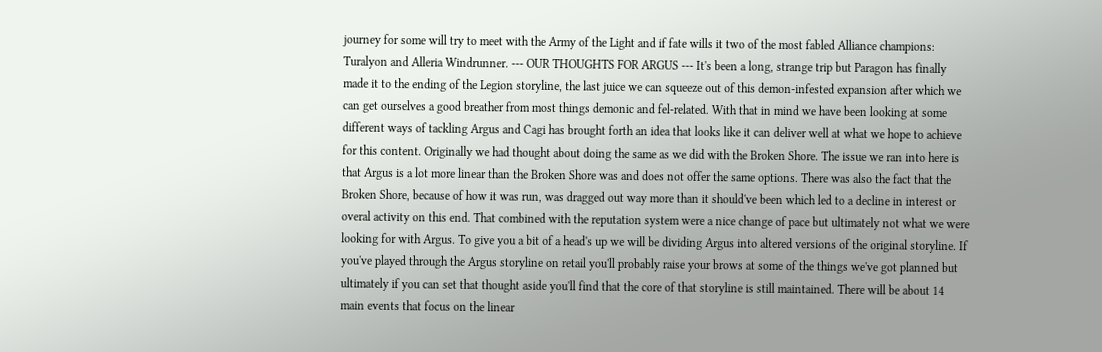journey for some will try to meet with the Army of the Light and if fate wills it two of the most fabled Alliance champions: Turalyon and Alleria Windrunner. --- OUR THOUGHTS FOR ARGUS --- It's been a long, strange trip but Paragon has finally made it to the ending of the Legion storyline, the last juice we can squeeze out of this demon-infested expansion after which we can get ourselves a good breather from most things demonic and fel-related. With that in mind we have been looking at some different ways of tackling Argus and Cagi has brought forth an idea that looks like it can deliver well at what we hope to achieve for this content. Originally we had thought about doing the same as we did with the Broken Shore. The issue we ran into here is that Argus is a lot more linear than the Broken Shore was and does not offer the same options. There was also the fact that the Broken Shore, because of how it was run, was dragged out way more than it should've been which led to a decline in interest or overal activity on this end. That combined with the reputation system were a nice change of pace but ultimately not what we were looking for with Argus. To give you a bit of a head's up we will be dividing Argus into altered versions of the original storyline. If you've played through the Argus storyline on retail you'll probably raise your brows at some of the things we've got planned but ultimately if you can set that thought aside you'll find that the core of that storyline is still maintained. There will be about 14 main events that focus on the linear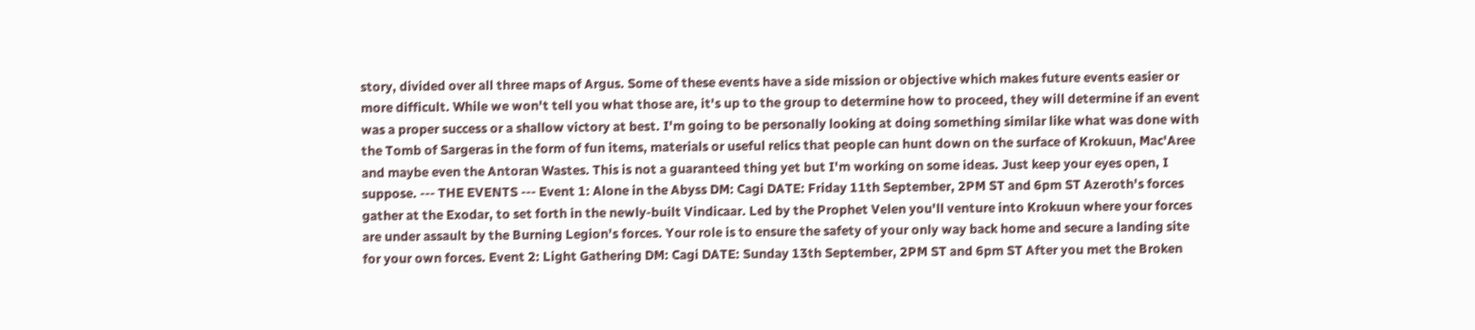story, divided over all three maps of Argus. Some of these events have a side mission or objective which makes future events easier or more difficult. While we won't tell you what those are, it's up to the group to determine how to proceed, they will determine if an event was a proper success or a shallow victory at best. I'm going to be personally looking at doing something similar like what was done with the Tomb of Sargeras in the form of fun items, materials or useful relics that people can hunt down on the surface of Krokuun, Mac'Aree and maybe even the Antoran Wastes. This is not a guaranteed thing yet but I'm working on some ideas. Just keep your eyes open, I suppose. --- THE EVENTS --- Event 1: Alone in the Abyss DM: Cagi DATE: Friday 11th September, 2PM ST and 6pm ST Azeroth's forces gather at the Exodar, to set forth in the newly-built Vindicaar. Led by the Prophet Velen you'll venture into Krokuun where your forces are under assault by the Burning Legion's forces. Your role is to ensure the safety of your only way back home and secure a landing site for your own forces. Event 2: Light Gathering DM: Cagi DATE: Sunday 13th September, 2PM ST and 6pm ST After you met the Broken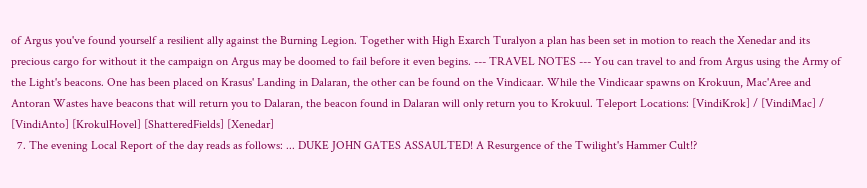of Argus you've found yourself a resilient ally against the Burning Legion. Together with High Exarch Turalyon a plan has been set in motion to reach the Xenedar and its precious cargo for without it the campaign on Argus may be doomed to fail before it even begins. --- TRAVEL NOTES --- You can travel to and from Argus using the Army of the Light's beacons. One has been placed on Krasus' Landing in Dalaran, the other can be found on the Vindicaar. While the Vindicaar spawns on Krokuun, Mac'Aree and Antoran Wastes have beacons that will return you to Dalaran, the beacon found in Dalaran will only return you to Krokuul. Teleport Locations: [VindiKrok] / [VindiMac] / [VindiAnto] [KrokulHovel] [ShatteredFields] [Xenedar]
  7. The evening Local Report of the day reads as follows: ... DUKE JOHN GATES ASSAULTED! A Resurgence of the Twilight's Hammer Cult!?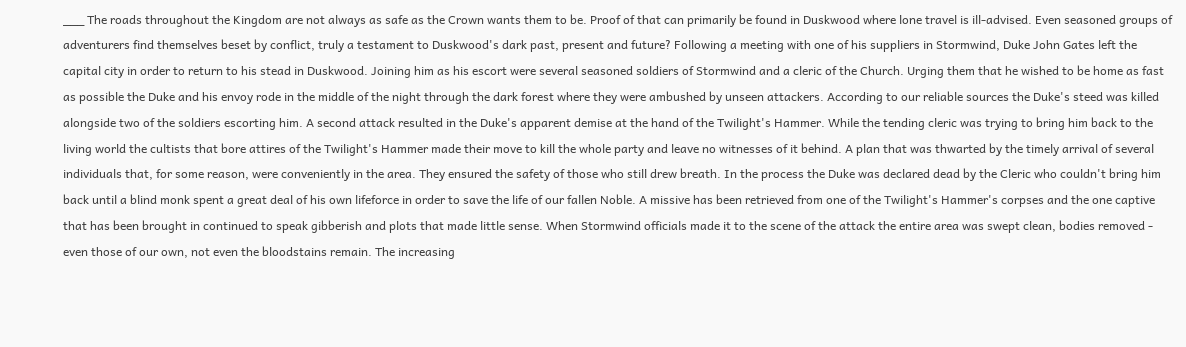___ The roads throughout the Kingdom are not always as safe as the Crown wants them to be. Proof of that can primarily be found in Duskwood where lone travel is ill-advised. Even seasoned groups of adventurers find themselves beset by conflict, truly a testament to Duskwood's dark past, present and future? Following a meeting with one of his suppliers in Stormwind, Duke John Gates left the capital city in order to return to his stead in Duskwood. Joining him as his escort were several seasoned soldiers of Stormwind and a cleric of the Church. Urging them that he wished to be home as fast as possible the Duke and his envoy rode in the middle of the night through the dark forest where they were ambushed by unseen attackers. According to our reliable sources the Duke's steed was killed alongside two of the soldiers escorting him. A second attack resulted in the Duke's apparent demise at the hand of the Twilight's Hammer. While the tending cleric was trying to bring him back to the living world the cultists that bore attires of the Twilight's Hammer made their move to kill the whole party and leave no witnesses of it behind. A plan that was thwarted by the timely arrival of several individuals that, for some reason, were conveniently in the area. They ensured the safety of those who still drew breath. In the process the Duke was declared dead by the Cleric who couldn't bring him back until a blind monk spent a great deal of his own lifeforce in order to save the life of our fallen Noble. A missive has been retrieved from one of the Twilight's Hammer's corpses and the one captive that has been brought in continued to speak gibberish and plots that made little sense. When Stormwind officials made it to the scene of the attack the entire area was swept clean, bodies removed - even those of our own, not even the bloodstains remain. The increasing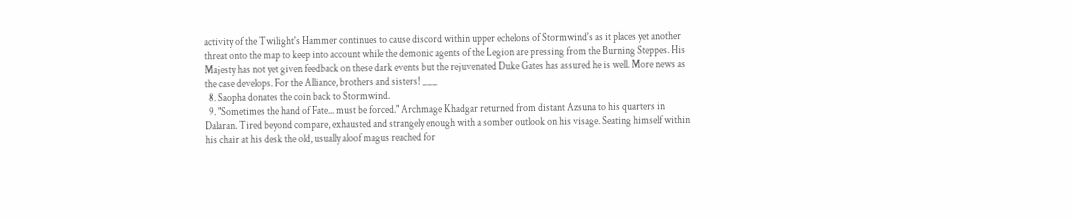activity of the Twilight's Hammer continues to cause discord within upper echelons of Stormwind's as it places yet another threat onto the map to keep into account while the demonic agents of the Legion are pressing from the Burning Steppes. His Majesty has not yet given feedback on these dark events but the rejuvenated Duke Gates has assured he is well. More news as the case develops. For the Alliance, brothers and sisters! ___
  8. Saopha donates the coin back to Stormwind.
  9. "Sometimes the hand of Fate... must be forced." Archmage Khadgar returned from distant Azsuna to his quarters in Dalaran. Tired beyond compare, exhausted and strangely enough with a somber outlook on his visage. Seating himself within his chair at his desk the old, usually aloof magus reached for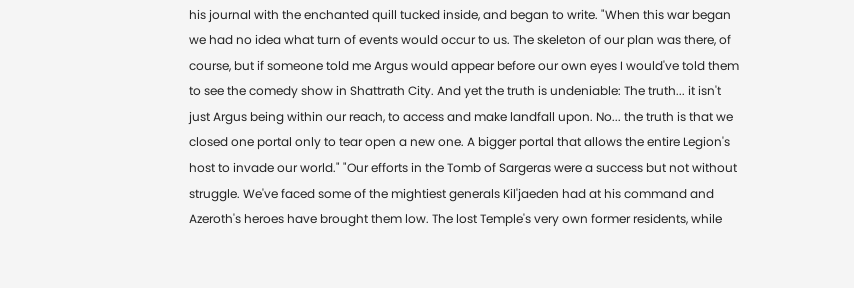his journal with the enchanted quill tucked inside, and began to write. "When this war began we had no idea what turn of events would occur to us. The skeleton of our plan was there, of course, but if someone told me Argus would appear before our own eyes I would've told them to see the comedy show in Shattrath City. And yet the truth is undeniable: The truth... it isn't just Argus being within our reach, to access and make landfall upon. No... the truth is that we closed one portal only to tear open a new one. A bigger portal that allows the entire Legion's host to invade our world." "Our efforts in the Tomb of Sargeras were a success but not without struggle. We've faced some of the mightiest generals Kil'jaeden had at his command and Azeroth's heroes have brought them low. The lost Temple's very own former residents, while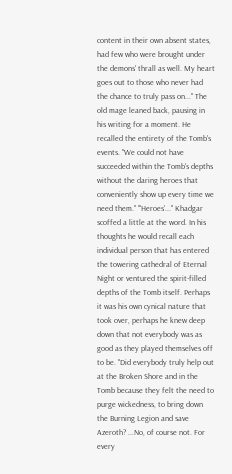content in their own absent states, had few who were brought under the demons' thrall as well. My heart goes out to those who never had the chance to truly pass on..." The old mage leaned back, pausing in his writing for a moment. He recalled the entirety of the Tomb's events. "We could not have succeeded within the Tomb's depths without the daring heroes that conveniently show up every time we need them." "'Heroes'..." Khadgar scoffed a little at the word. In his thoughts he would recall each individual person that has entered the towering cathedral of Eternal Night or ventured the spirit-filled depths of the Tomb itself. Perhaps it was his own cynical nature that took over, perhaps he knew deep down that not everybody was as good as they played themselves off to be. "Did everybody truly help out at the Broken Shore and in the Tomb because they felt the need to purge wickedness, to bring down the Burning Legion and save Azeroth? ...No, of course not. For every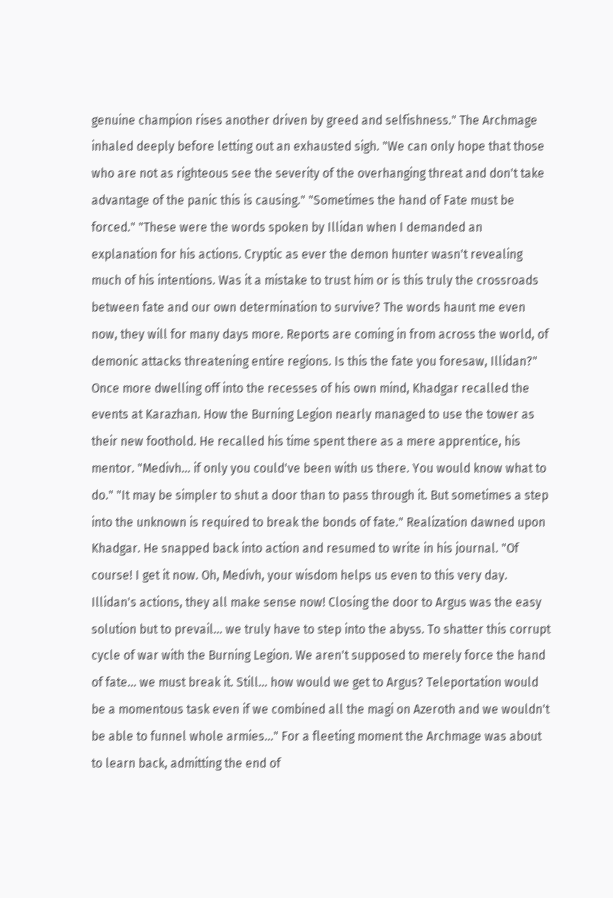genuine champion rises another driven by greed and selfishness." The Archmage inhaled deeply before letting out an exhausted sigh. "We can only hope that those who are not as righteous see the severity of the overhanging threat and don't take advantage of the panic this is causing." "Sometimes the hand of Fate must be forced." "These were the words spoken by Illidan when I demanded an explanation for his actions. Cryptic as ever the demon hunter wasn't revealing much of his intentions. Was it a mistake to trust him or is this truly the crossroads between fate and our own determination to survive? The words haunt me even now, they will for many days more. Reports are coming in from across the world, of demonic attacks threatening entire regions. Is this the fate you foresaw, Illidan?" Once more dwelling off into the recesses of his own mind, Khadgar recalled the events at Karazhan. How the Burning Legion nearly managed to use the tower as their new foothold. He recalled his time spent there as a mere apprentice, his mentor. "Medivh... if only you could've been with us there. You would know what to do." "It may be simpler to shut a door than to pass through it. But sometimes a step into the unknown is required to break the bonds of fate." Realization dawned upon Khadgar. He snapped back into action and resumed to write in his journal. "Of course! I get it now. Oh, Medivh, your wisdom helps us even to this very day. Illidan's actions, they all make sense now! Closing the door to Argus was the easy solution but to prevail... we truly have to step into the abyss. To shatter this corrupt cycle of war with the Burning Legion. We aren't supposed to merely force the hand of fate... we must break it. Still... how would we get to Argus? Teleportation would be a momentous task even if we combined all the magi on Azeroth and we wouldn't be able to funnel whole armies..." For a fleeting moment the Archmage was about to learn back, admitting the end of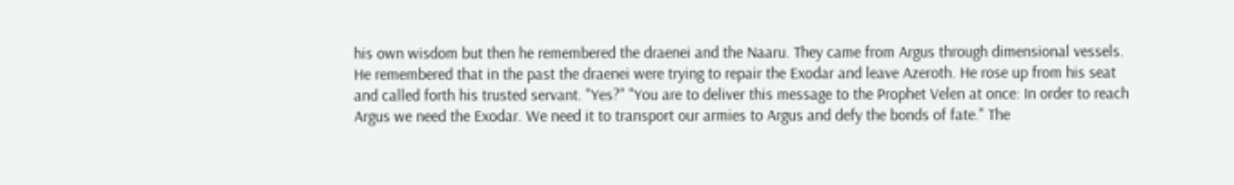his own wisdom but then he remembered the draenei and the Naaru. They came from Argus through dimensional vessels. He remembered that in the past the draenei were trying to repair the Exodar and leave Azeroth. He rose up from his seat and called forth his trusted servant. "Yes?" "You are to deliver this message to the Prophet Velen at once: In order to reach Argus we need the Exodar. We need it to transport our armies to Argus and defy the bonds of fate." The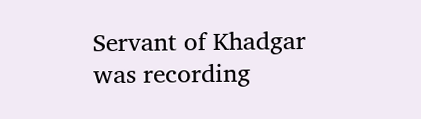Servant of Khadgar was recording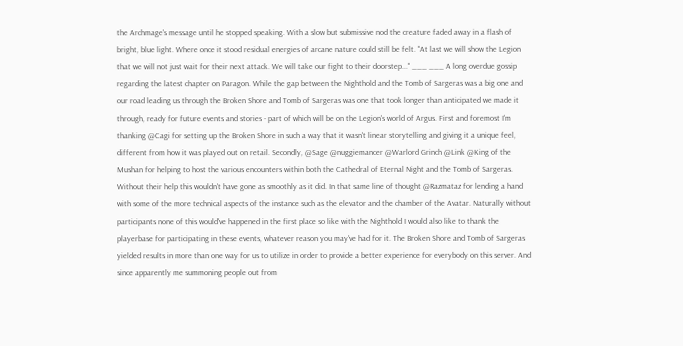the Archmage's message until he stopped speaking. With a slow but submissive nod the creature faded away in a flash of bright, blue light. Where once it stood residual energies of arcane nature could still be felt. "At last we will show the Legion that we will not just wait for their next attack. We will take our fight to their doorstep..." ___ ___ A long overdue gossip regarding the latest chapter on Paragon. While the gap between the Nighthold and the Tomb of Sargeras was a big one and our road leading us through the Broken Shore and Tomb of Sargeras was one that took longer than anticipated we made it through, ready for future events and stories - part of which will be on the Legion's world of Argus. First and foremost I'm thanking @Cagi for setting up the Broken Shore in such a way that it wasn't linear storytelling and giving it a unique feel, different from how it was played out on retail. Secondly, @Sage @nuggiemancer @Warlord Grinch @Link @King of the Mushan for helping to host the various encounters within both the Cathedral of Eternal Night and the Tomb of Sargeras. Without their help this wouldn't have gone as smoothly as it did. In that same line of thought @Razmataz for lending a hand with some of the more technical aspects of the instance such as the elevator and the chamber of the Avatar. Naturally without participants none of this would've happened in the first place so like with the Nighthold I would also like to thank the playerbase for participating in these events, whatever reason you may've had for it. The Broken Shore and Tomb of Sargeras yielded results in more than one way for us to utilize in order to provide a better experience for everybody on this server. And since apparently me summoning people out from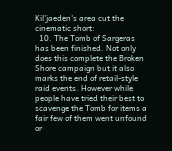Kil'jaeden's area cut the cinematic short:
  10. The Tomb of Sargeras has been finished. Not only does this complete the Broken Shore campaign but it also marks the end of retail-style raid events. However while people have tried their best to scavenge the Tomb for items a fair few of them went unfound or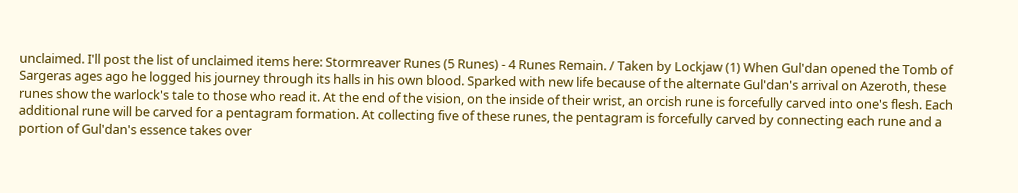unclaimed. I'll post the list of unclaimed items here: Stormreaver Runes (5 Runes) - 4 Runes Remain. / Taken by Lockjaw (1) When Gul'dan opened the Tomb of Sargeras ages ago he logged his journey through its halls in his own blood. Sparked with new life because of the alternate Gul'dan's arrival on Azeroth, these runes show the warlock's tale to those who read it. At the end of the vision, on the inside of their wrist, an orcish rune is forcefully carved into one's flesh. Each additional rune will be carved for a pentagram formation. At collecting five of these runes, the pentagram is forcefully carved by connecting each rune and a portion of Gul'dan's essence takes over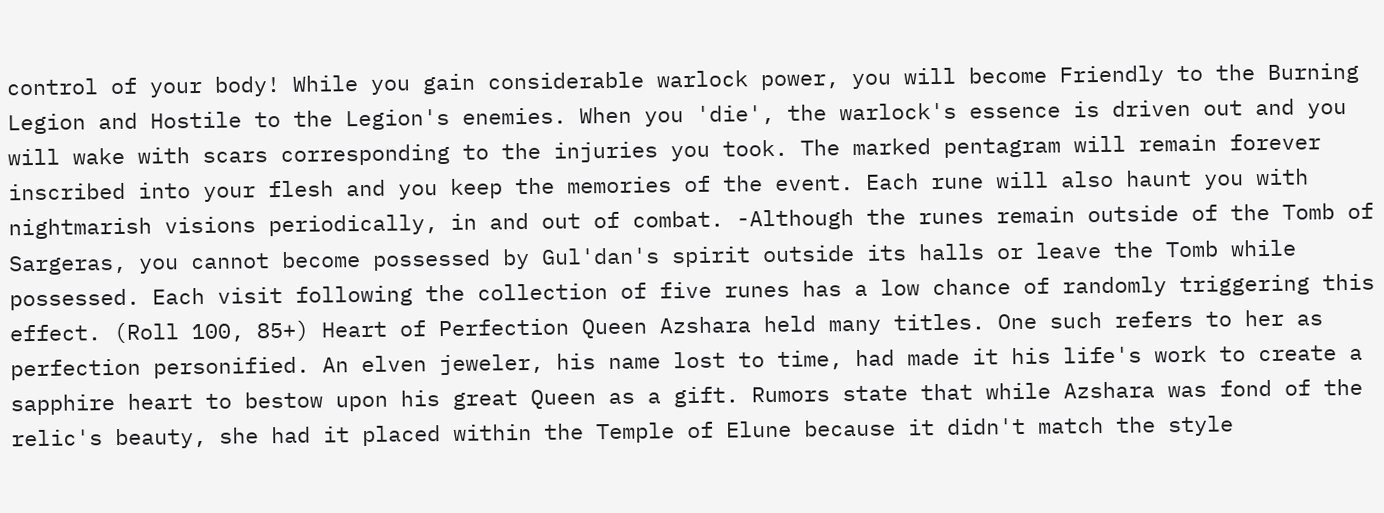control of your body! While you gain considerable warlock power, you will become Friendly to the Burning Legion and Hostile to the Legion's enemies. When you 'die', the warlock's essence is driven out and you will wake with scars corresponding to the injuries you took. The marked pentagram will remain forever inscribed into your flesh and you keep the memories of the event. Each rune will also haunt you with nightmarish visions periodically, in and out of combat. -Although the runes remain outside of the Tomb of Sargeras, you cannot become possessed by Gul'dan's spirit outside its halls or leave the Tomb while possessed. Each visit following the collection of five runes has a low chance of randomly triggering this effect. (Roll 100, 85+) Heart of Perfection Queen Azshara held many titles. One such refers to her as perfection personified. An elven jeweler, his name lost to time, had made it his life's work to create a sapphire heart to bestow upon his great Queen as a gift. Rumors state that while Azshara was fond of the relic's beauty, she had it placed within the Temple of Elune because it didn't match the style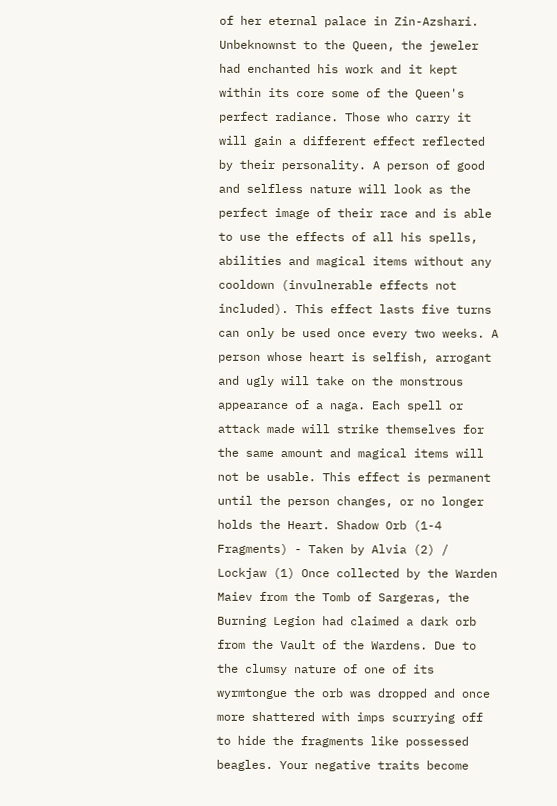of her eternal palace in Zin-Azshari. Unbeknownst to the Queen, the jeweler had enchanted his work and it kept within its core some of the Queen's perfect radiance. Those who carry it will gain a different effect reflected by their personality. A person of good and selfless nature will look as the perfect image of their race and is able to use the effects of all his spells, abilities and magical items without any cooldown (invulnerable effects not included). This effect lasts five turns can only be used once every two weeks. A person whose heart is selfish, arrogant and ugly will take on the monstrous appearance of a naga. Each spell or attack made will strike themselves for the same amount and magical items will not be usable. This effect is permanent until the person changes, or no longer holds the Heart. Shadow Orb (1-4 Fragments) - Taken by Alvia (2) / Lockjaw (1) Once collected by the Warden Maiev from the Tomb of Sargeras, the Burning Legion had claimed a dark orb from the Vault of the Wardens. Due to the clumsy nature of one of its wyrmtongue the orb was dropped and once more shattered with imps scurrying off to hide the fragments like possessed beagles. Your negative traits become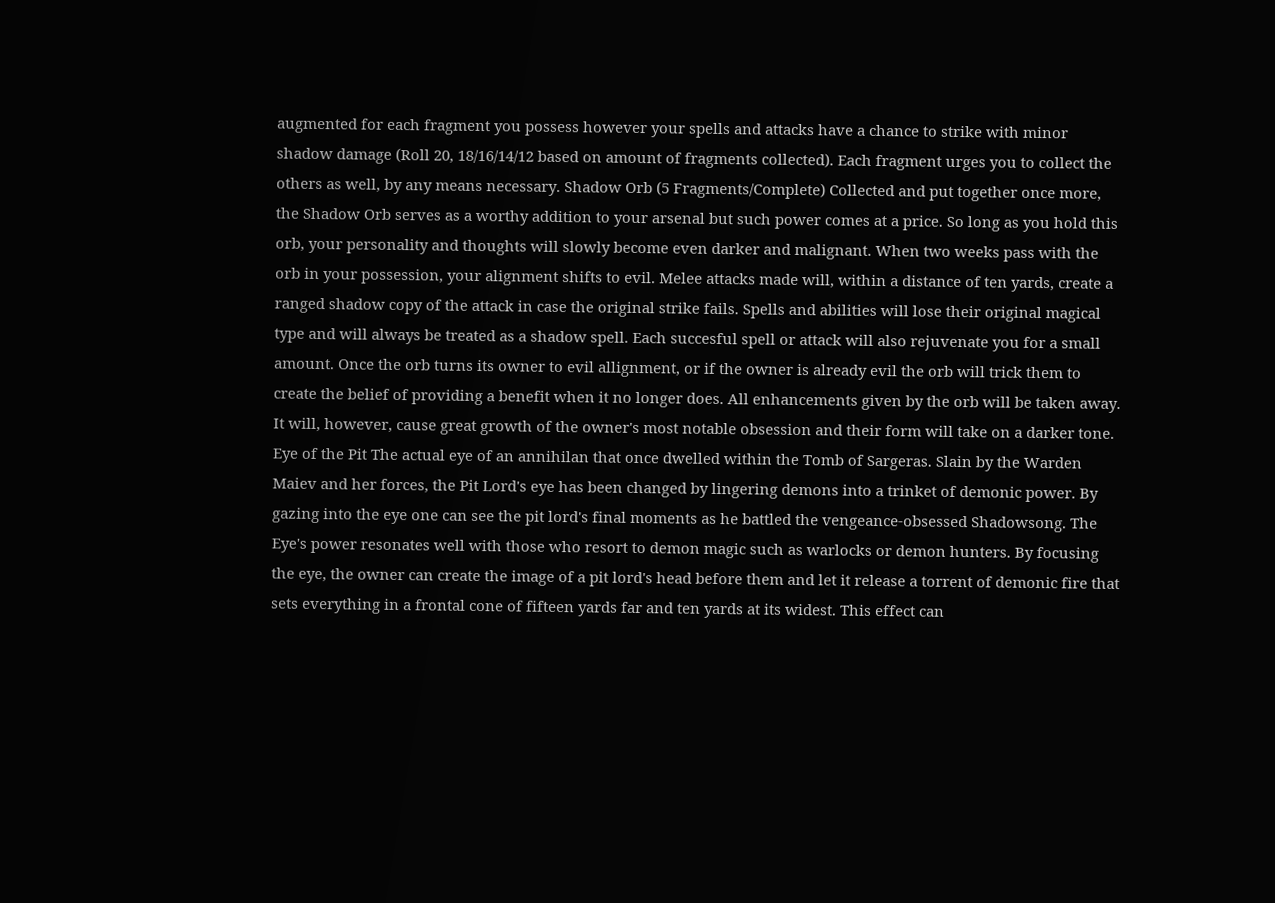augmented for each fragment you possess however your spells and attacks have a chance to strike with minor shadow damage (Roll 20, 18/16/14/12 based on amount of fragments collected). Each fragment urges you to collect the others as well, by any means necessary. Shadow Orb (5 Fragments/Complete) Collected and put together once more, the Shadow Orb serves as a worthy addition to your arsenal but such power comes at a price. So long as you hold this orb, your personality and thoughts will slowly become even darker and malignant. When two weeks pass with the orb in your possession, your alignment shifts to evil. Melee attacks made will, within a distance of ten yards, create a ranged shadow copy of the attack in case the original strike fails. Spells and abilities will lose their original magical type and will always be treated as a shadow spell. Each succesful spell or attack will also rejuvenate you for a small amount. Once the orb turns its owner to evil allignment, or if the owner is already evil the orb will trick them to create the belief of providing a benefit when it no longer does. All enhancements given by the orb will be taken away. It will, however, cause great growth of the owner's most notable obsession and their form will take on a darker tone. Eye of the Pit The actual eye of an annihilan that once dwelled within the Tomb of Sargeras. Slain by the Warden Maiev and her forces, the Pit Lord's eye has been changed by lingering demons into a trinket of demonic power. By gazing into the eye one can see the pit lord's final moments as he battled the vengeance-obsessed Shadowsong. The Eye's power resonates well with those who resort to demon magic such as warlocks or demon hunters. By focusing the eye, the owner can create the image of a pit lord's head before them and let it release a torrent of demonic fire that sets everything in a frontal cone of fifteen yards far and ten yards at its widest. This effect can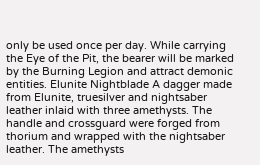only be used once per day. While carrying the Eye of the Pit, the bearer will be marked by the Burning Legion and attract demonic entities. Elunite Nightblade A dagger made from Elunite, truesilver and nightsaber leather inlaid with three amethysts. The handle and crossguard were forged from thorium and wrapped with the nightsaber leather. The amethysts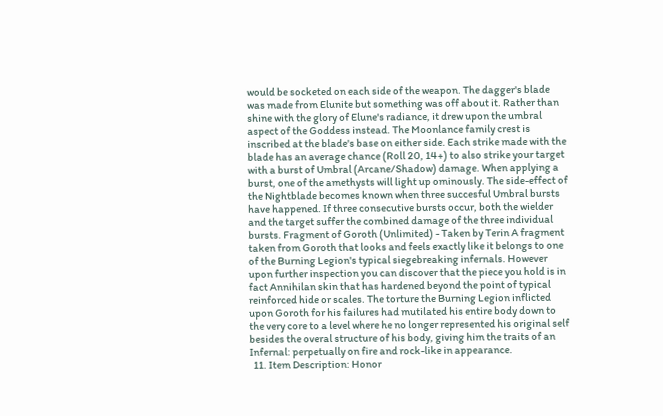would be socketed on each side of the weapon. The dagger's blade was made from Elunite but something was off about it. Rather than shine with the glory of Elune's radiance, it drew upon the umbral aspect of the Goddess instead. The Moonlance family crest is inscribed at the blade's base on either side. Each strike made with the blade has an average chance (Roll 20, 14+) to also strike your target with a burst of Umbral (Arcane/Shadow) damage. When applying a burst, one of the amethysts will light up ominously. The side-effect of the Nightblade becomes known when three succesful Umbral bursts have happened. If three consecutive bursts occur, both the wielder and the target suffer the combined damage of the three individual bursts. Fragment of Goroth (Unlimited) - Taken by Terin A fragment taken from Goroth that looks and feels exactly like it belongs to one of the Burning Legion's typical siegebreaking infernals. However upon further inspection you can discover that the piece you hold is in fact Annihilan skin that has hardened beyond the point of typical reinforced hide or scales. The torture the Burning Legion inflicted upon Goroth for his failures had mutilated his entire body down to the very core to a level where he no longer represented his original self besides the overal structure of his body, giving him the traits of an Infernal: perpetually on fire and rock-like in appearance.
  11. Item Description: Honor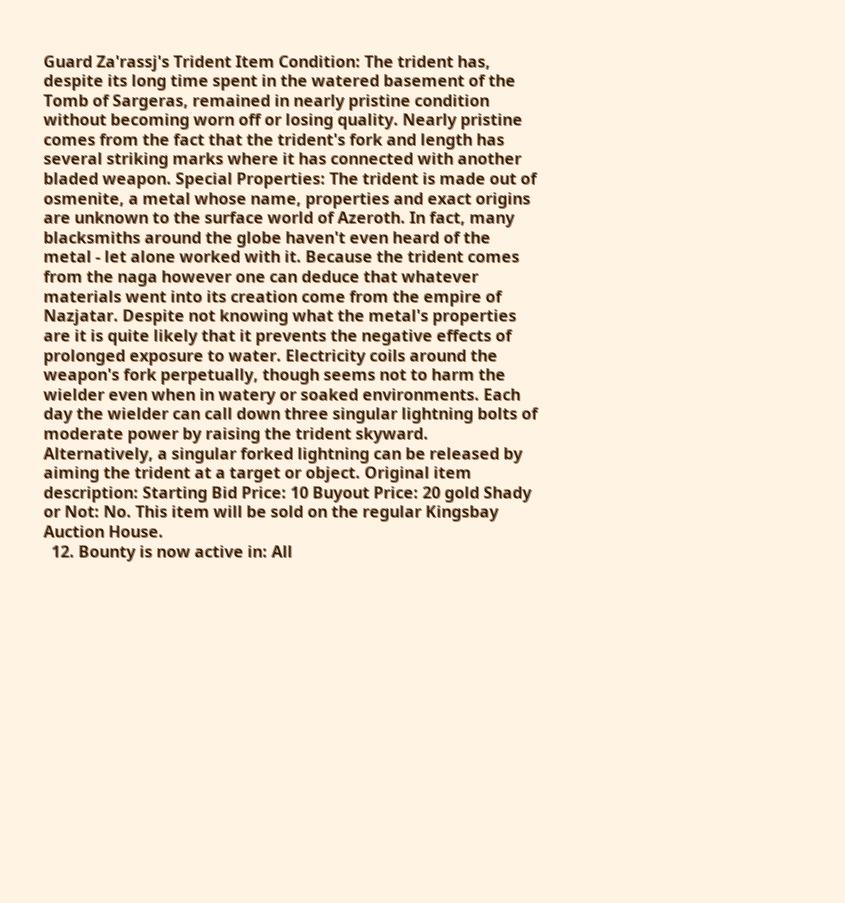Guard Za'rassj's Trident Item Condition: The trident has, despite its long time spent in the watered basement of the Tomb of Sargeras, remained in nearly pristine condition without becoming worn off or losing quality. Nearly pristine comes from the fact that the trident's fork and length has several striking marks where it has connected with another bladed weapon. Special Properties: The trident is made out of osmenite, a metal whose name, properties and exact origins are unknown to the surface world of Azeroth. In fact, many blacksmiths around the globe haven't even heard of the metal - let alone worked with it. Because the trident comes from the naga however one can deduce that whatever materials went into its creation come from the empire of Nazjatar. Despite not knowing what the metal's properties are it is quite likely that it prevents the negative effects of prolonged exposure to water. Electricity coils around the weapon's fork perpetually, though seems not to harm the wielder even when in watery or soaked environments. Each day the wielder can call down three singular lightning bolts of moderate power by raising the trident skyward. Alternatively, a singular forked lightning can be released by aiming the trident at a target or object. Original item description: Starting Bid Price: 10 Buyout Price: 20 gold Shady or Not: No. This item will be sold on the regular Kingsbay Auction House.
  12. Bounty is now active in: All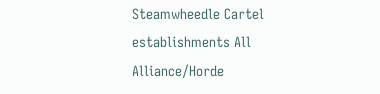Steamwheedle Cartel establishments All Alliance/Horde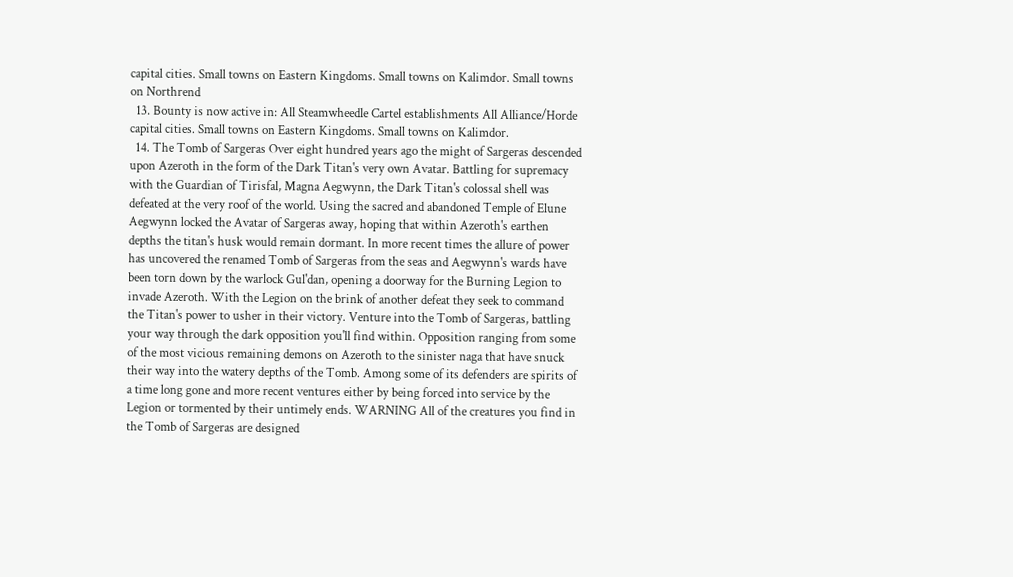capital cities. Small towns on Eastern Kingdoms. Small towns on Kalimdor. Small towns on Northrend
  13. Bounty is now active in: All Steamwheedle Cartel establishments All Alliance/Horde capital cities. Small towns on Eastern Kingdoms. Small towns on Kalimdor.
  14. The Tomb of Sargeras Over eight hundred years ago the might of Sargeras descended upon Azeroth in the form of the Dark Titan's very own Avatar. Battling for supremacy with the Guardian of Tirisfal, Magna Aegwynn, the Dark Titan's colossal shell was defeated at the very roof of the world. Using the sacred and abandoned Temple of Elune Aegwynn locked the Avatar of Sargeras away, hoping that within Azeroth's earthen depths the titan's husk would remain dormant. In more recent times the allure of power has uncovered the renamed Tomb of Sargeras from the seas and Aegwynn's wards have been torn down by the warlock Gul'dan, opening a doorway for the Burning Legion to invade Azeroth. With the Legion on the brink of another defeat they seek to command the Titan's power to usher in their victory. Venture into the Tomb of Sargeras, battling your way through the dark opposition you'll find within. Opposition ranging from some of the most vicious remaining demons on Azeroth to the sinister naga that have snuck their way into the watery depths of the Tomb. Among some of its defenders are spirits of a time long gone and more recent ventures either by being forced into service by the Legion or tormented by their untimely ends. WARNING All of the creatures you find in the Tomb of Sargeras are designed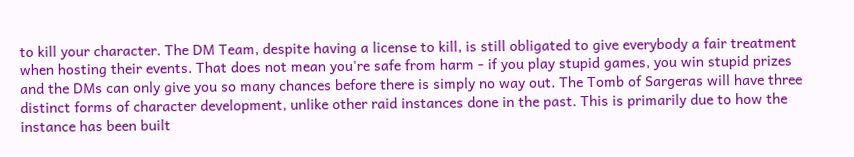to kill your character. The DM Team, despite having a license to kill, is still obligated to give everybody a fair treatment when hosting their events. That does not mean you're safe from harm - if you play stupid games, you win stupid prizes and the DMs can only give you so many chances before there is simply no way out. The Tomb of Sargeras will have three distinct forms of character development, unlike other raid instances done in the past. This is primarily due to how the instance has been built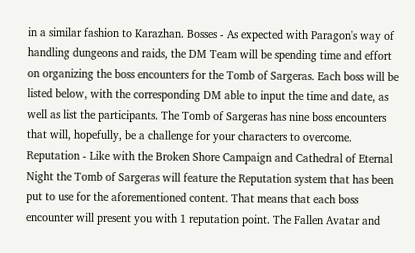in a similar fashion to Karazhan. Bosses - As expected with Paragon's way of handling dungeons and raids, the DM Team will be spending time and effort on organizing the boss encounters for the Tomb of Sargeras. Each boss will be listed below, with the corresponding DM able to input the time and date, as well as list the participants. The Tomb of Sargeras has nine boss encounters that will, hopefully, be a challenge for your characters to overcome. Reputation - Like with the Broken Shore Campaign and Cathedral of Eternal Night the Tomb of Sargeras will feature the Reputation system that has been put to use for the aforementioned content. That means that each boss encounter will present you with 1 reputation point. The Fallen Avatar and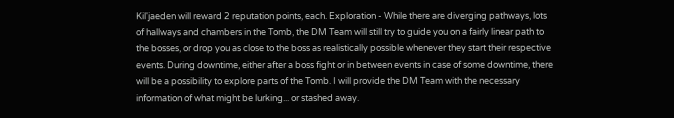Kil'jaeden will reward 2 reputation points, each. Exploration - While there are diverging pathways, lots of hallways and chambers in the Tomb, the DM Team will still try to guide you on a fairly linear path to the bosses, or drop you as close to the boss as realistically possible whenever they start their respective events. During downtime, either after a boss fight or in between events in case of some downtime, there will be a possibility to explore parts of the Tomb. I will provide the DM Team with the necessary information of what might be lurking... or stashed away.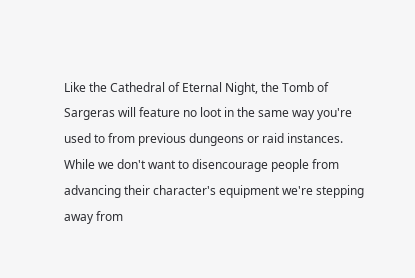Like the Cathedral of Eternal Night, the Tomb of Sargeras will feature no loot in the same way you're used to from previous dungeons or raid instances. While we don't want to disencourage people from advancing their character's equipment we're stepping away from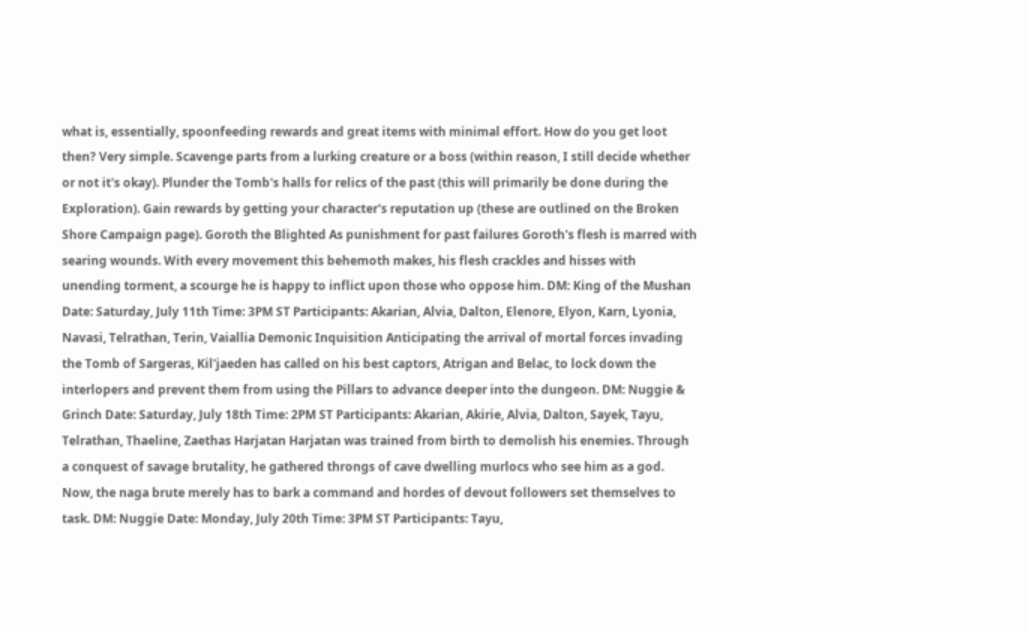what is, essentially, spoonfeeding rewards and great items with minimal effort. How do you get loot then? Very simple. Scavenge parts from a lurking creature or a boss (within reason, I still decide whether or not it's okay). Plunder the Tomb's halls for relics of the past (this will primarily be done during the Exploration). Gain rewards by getting your character's reputation up (these are outlined on the Broken Shore Campaign page). Goroth the Blighted As punishment for past failures Goroth's flesh is marred with searing wounds. With every movement this behemoth makes, his flesh crackles and hisses with unending torment, a scourge he is happy to inflict upon those who oppose him. DM: King of the Mushan Date: Saturday, July 11th Time: 3PM ST Participants: Akarian, Alvia, Dalton, Elenore, Elyon, Karn, Lyonia, Navasi, Telrathan, Terin, Vaiallia Demonic Inquisition Anticipating the arrival of mortal forces invading the Tomb of Sargeras, Kil'jaeden has called on his best captors, Atrigan and Belac, to lock down the interlopers and prevent them from using the Pillars to advance deeper into the dungeon. DM: Nuggie & Grinch Date: Saturday, July 18th Time: 2PM ST Participants: Akarian, Akirie, Alvia, Dalton, Sayek, Tayu, Telrathan, Thaeline, Zaethas Harjatan Harjatan was trained from birth to demolish his enemies. Through a conquest of savage brutality, he gathered throngs of cave dwelling murlocs who see him as a god. Now, the naga brute merely has to bark a command and hordes of devout followers set themselves to task. DM: Nuggie Date: Monday, July 20th Time: 3PM ST Participants: Tayu,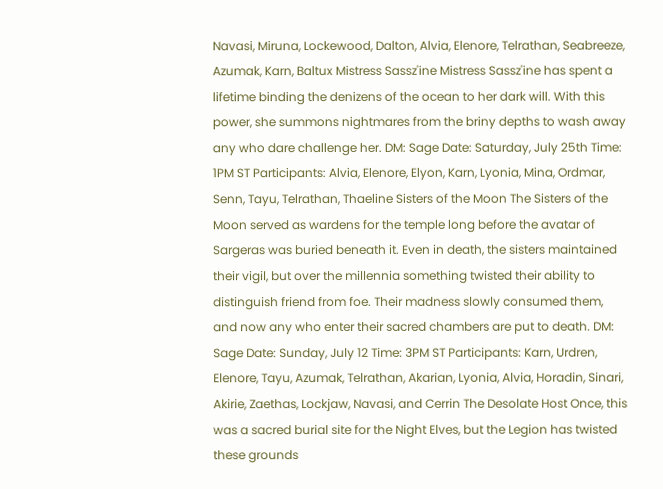Navasi, Miruna, Lockewood, Dalton, Alvia, Elenore, Telrathan, Seabreeze, Azumak, Karn, Baltux Mistress Sassz'ine Mistress Sassz'ine has spent a lifetime binding the denizens of the ocean to her dark will. With this power, she summons nightmares from the briny depths to wash away any who dare challenge her. DM: Sage Date: Saturday, July 25th Time: 1PM ST Participants: Alvia, Elenore, Elyon, Karn, Lyonia, Mina, Ordmar, Senn, Tayu, Telrathan, Thaeline Sisters of the Moon The Sisters of the Moon served as wardens for the temple long before the avatar of Sargeras was buried beneath it. Even in death, the sisters maintained their vigil, but over the millennia something twisted their ability to distinguish friend from foe. Their madness slowly consumed them, and now any who enter their sacred chambers are put to death. DM: Sage Date: Sunday, July 12 Time: 3PM ST Participants: Karn, Urdren, Elenore, Tayu, Azumak, Telrathan, Akarian, Lyonia, Alvia, Horadin, Sinari, Akirie, Zaethas, Lockjaw, Navasi, and Cerrin The Desolate Host Once, this was a sacred burial site for the Night Elves, but the Legion has twisted these grounds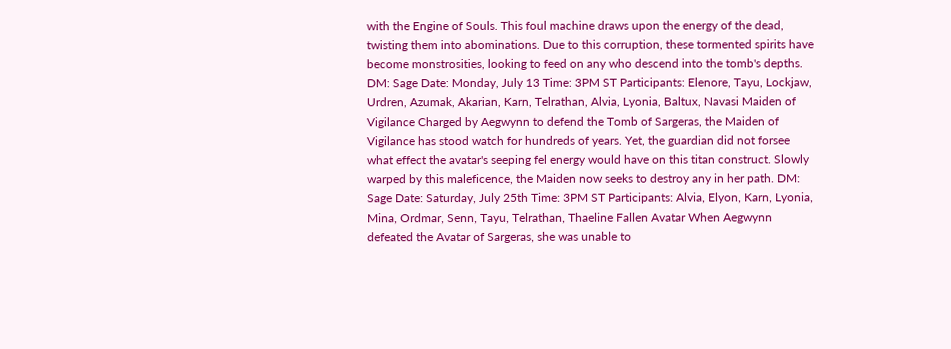with the Engine of Souls. This foul machine draws upon the energy of the dead, twisting them into abominations. Due to this corruption, these tormented spirits have become monstrosities, looking to feed on any who descend into the tomb's depths. DM: Sage Date: Monday, July 13 Time: 3PM ST Participants: Elenore, Tayu, Lockjaw, Urdren, Azumak, Akarian, Karn, Telrathan, Alvia, Lyonia, Baltux, Navasi Maiden of Vigilance Charged by Aegwynn to defend the Tomb of Sargeras, the Maiden of Vigilance has stood watch for hundreds of years. Yet, the guardian did not forsee what effect the avatar's seeping fel energy would have on this titan construct. Slowly warped by this maleficence, the Maiden now seeks to destroy any in her path. DM: Sage Date: Saturday, July 25th Time: 3PM ST Participants: Alvia, Elyon, Karn, Lyonia, Mina, Ordmar, Senn, Tayu, Telrathan, Thaeline Fallen Avatar When Aegwynn defeated the Avatar of Sargeras, she was unable to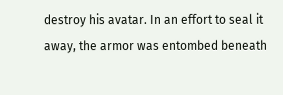destroy his avatar. In an effort to seal it away, the armor was entombed beneath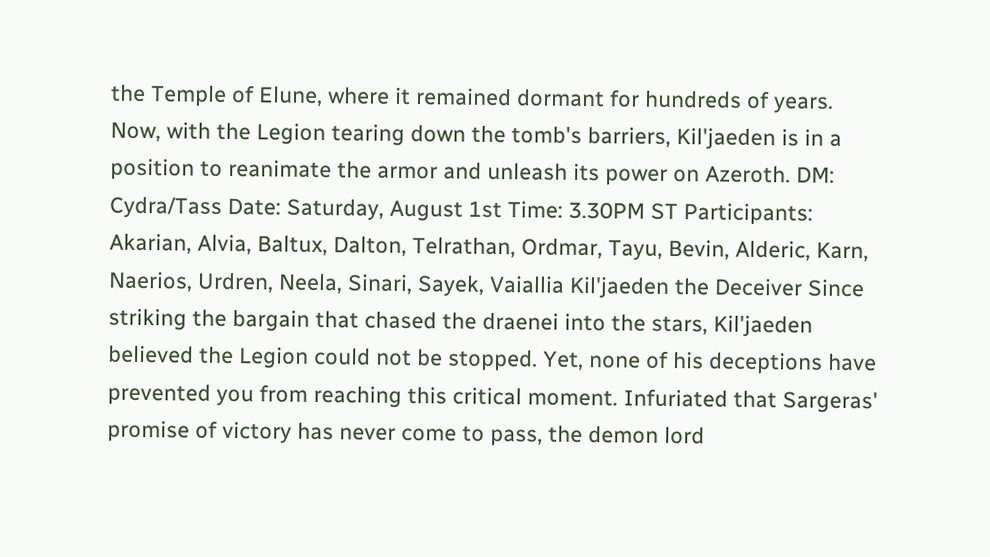the Temple of Elune, where it remained dormant for hundreds of years. Now, with the Legion tearing down the tomb's barriers, Kil'jaeden is in a position to reanimate the armor and unleash its power on Azeroth. DM: Cydra/Tass Date: Saturday, August 1st Time: 3.30PM ST Participants: Akarian, Alvia, Baltux, Dalton, Telrathan, Ordmar, Tayu, Bevin, Alderic, Karn, Naerios, Urdren, Neela, Sinari, Sayek, Vaiallia Kil'jaeden the Deceiver Since striking the bargain that chased the draenei into the stars, Kil'jaeden believed the Legion could not be stopped. Yet, none of his deceptions have prevented you from reaching this critical moment. Infuriated that Sargeras' promise of victory has never come to pass, the demon lord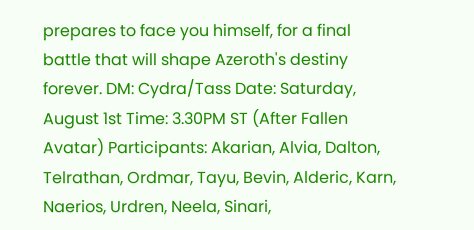prepares to face you himself, for a final battle that will shape Azeroth's destiny forever. DM: Cydra/Tass Date: Saturday, August 1st Time: 3.30PM ST (After Fallen Avatar) Participants: Akarian, Alvia, Dalton, Telrathan, Ordmar, Tayu, Bevin, Alderic, Karn, Naerios, Urdren, Neela, Sinari,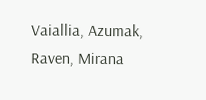Vaiallia, Azumak, Raven, Mirana